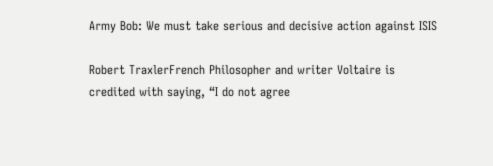Army Bob: We must take serious and decisive action against ISIS

Robert TraxlerFrench Philosopher and writer Voltaire is credited with saying, “I do not agree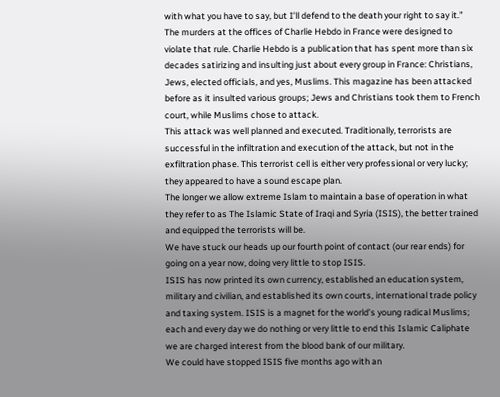with what you have to say, but I’ll defend to the death your right to say it.”
The murders at the offices of Charlie Hebdo in France were designed to violate that rule. Charlie Hebdo is a publication that has spent more than six decades satirizing and insulting just about every group in France: Christians, Jews, elected officials, and yes, Muslims. This magazine has been attacked before as it insulted various groups; Jews and Christians took them to French court, while Muslims chose to attack.
This attack was well planned and executed. Traditionally, terrorists are successful in the infiltration and execution of the attack, but not in the exfiltration phase. This terrorist cell is either very professional or very lucky; they appeared to have a sound escape plan.
The longer we allow extreme Islam to maintain a base of operation in what they refer to as The Islamic State of Iraqi and Syria (ISIS), the better trained and equipped the terrorists will be.
We have stuck our heads up our fourth point of contact (our rear ends) for going on a year now, doing very little to stop ISIS.
ISIS has now printed its own currency, established an education system, military and civilian, and established its own courts, international trade policy and taxing system. ISIS is a magnet for the world’s young radical Muslims; each and every day we do nothing or very little to end this Islamic Caliphate we are charged interest from the blood bank of our military.
We could have stopped ISIS five months ago with an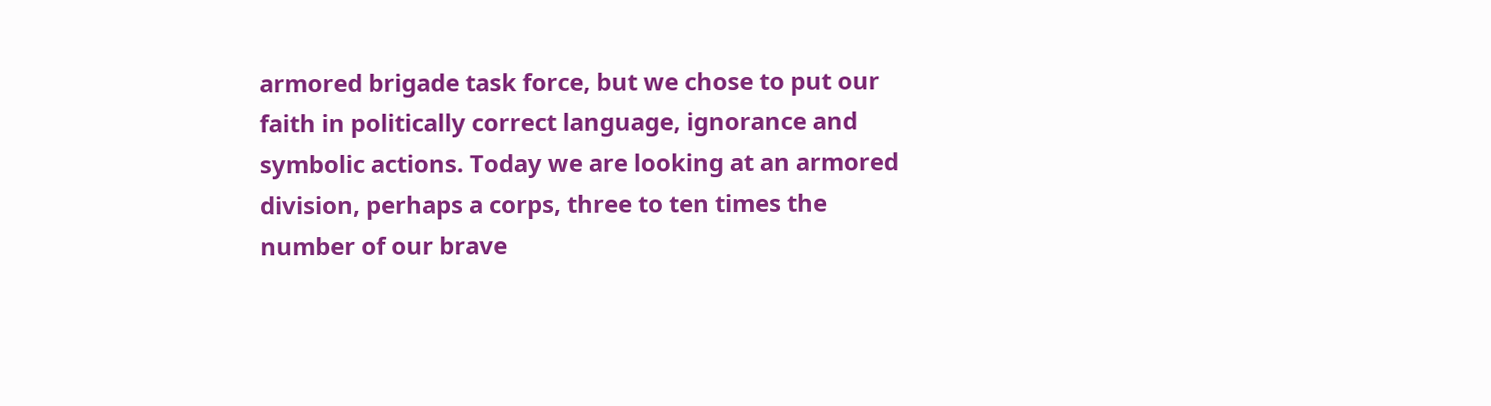armored brigade task force, but we chose to put our faith in politically correct language, ignorance and symbolic actions. Today we are looking at an armored division, perhaps a corps, three to ten times the number of our brave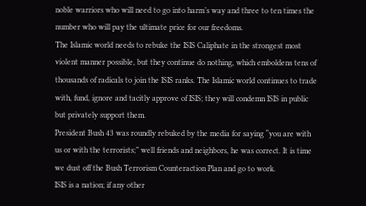noble warriors who will need to go into harm’s way and three to ten times the number who will pay the ultimate price for our freedoms.
The Islamic world needs to rebuke the ISIS Caliphate in the strongest most violent manner possible, but they continue do nothing, which emboldens tens of thousands of radicals to join the ISIS ranks. The Islamic world continues to trade with, fund, ignore and tacitly approve of ISIS; they will condemn ISIS in public but privately support them.
President Bush 43 was roundly rebuked by the media for saying “you are with us or with the terrorists;” well friends and neighbors, he was correct. It is time we dust off the Bush Terrorism Counteraction Plan and go to work.
ISIS is a nation; if any other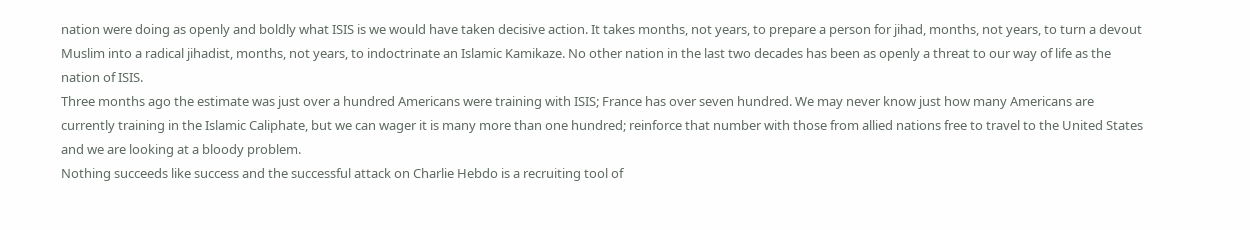nation were doing as openly and boldly what ISIS is we would have taken decisive action. It takes months, not years, to prepare a person for jihad, months, not years, to turn a devout Muslim into a radical jihadist, months, not years, to indoctrinate an Islamic Kamikaze. No other nation in the last two decades has been as openly a threat to our way of life as the nation of ISIS.
Three months ago the estimate was just over a hundred Americans were training with ISIS; France has over seven hundred. We may never know just how many Americans are currently training in the Islamic Caliphate, but we can wager it is many more than one hundred; reinforce that number with those from allied nations free to travel to the United States and we are looking at a bloody problem.
Nothing succeeds like success and the successful attack on Charlie Hebdo is a recruiting tool of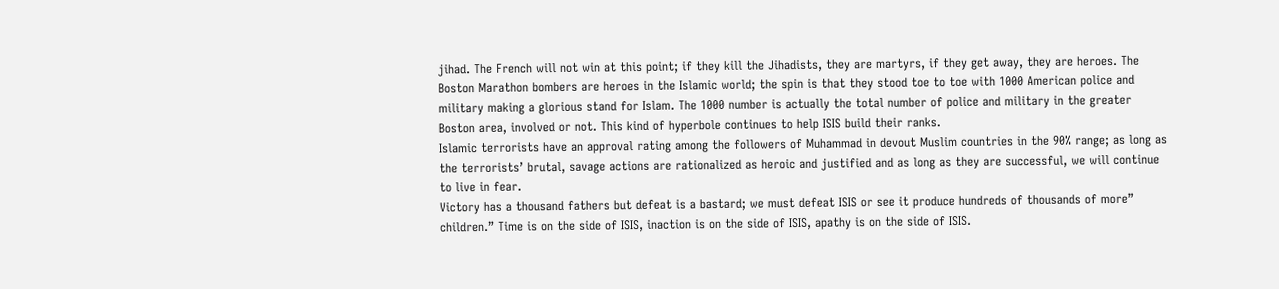jihad. The French will not win at this point; if they kill the Jihadists, they are martyrs, if they get away, they are heroes. The Boston Marathon bombers are heroes in the Islamic world; the spin is that they stood toe to toe with 1000 American police and military making a glorious stand for Islam. The 1000 number is actually the total number of police and military in the greater Boston area, involved or not. This kind of hyperbole continues to help ISIS build their ranks.
Islamic terrorists have an approval rating among the followers of Muhammad in devout Muslim countries in the 90% range; as long as the terrorists’ brutal, savage actions are rationalized as heroic and justified and as long as they are successful, we will continue to live in fear.
Victory has a thousand fathers but defeat is a bastard; we must defeat ISIS or see it produce hundreds of thousands of more” children.” Time is on the side of ISIS, inaction is on the side of ISIS, apathy is on the side of ISIS.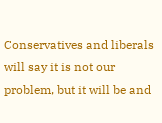Conservatives and liberals will say it is not our problem, but it will be and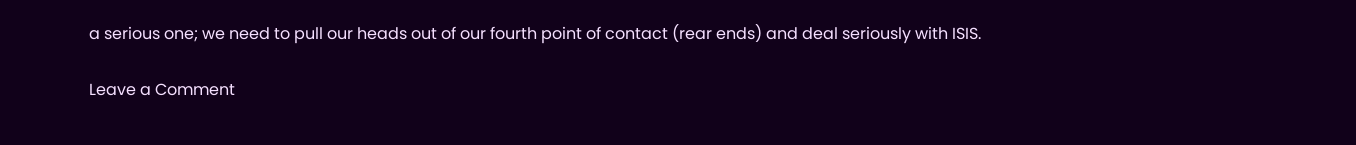a serious one; we need to pull our heads out of our fourth point of contact (rear ends) and deal seriously with ISIS.

Leave a Comment